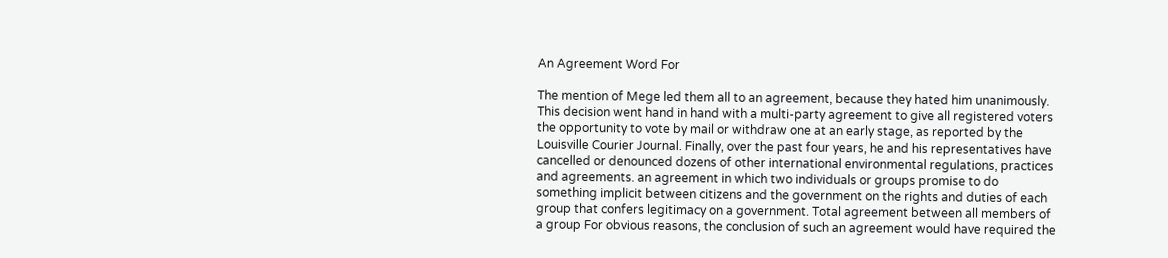An Agreement Word For

The mention of Mege led them all to an agreement, because they hated him unanimously. This decision went hand in hand with a multi-party agreement to give all registered voters the opportunity to vote by mail or withdraw one at an early stage, as reported by the Louisville Courier Journal. Finally, over the past four years, he and his representatives have cancelled or denounced dozens of other international environmental regulations, practices and agreements. an agreement in which two individuals or groups promise to do something implicit between citizens and the government on the rights and duties of each group that confers legitimacy on a government. Total agreement between all members of a group For obvious reasons, the conclusion of such an agreement would have required the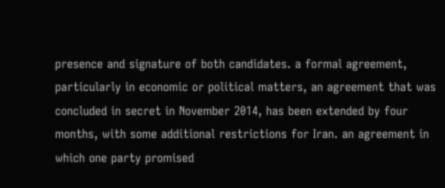presence and signature of both candidates. a formal agreement, particularly in economic or political matters, an agreement that was concluded in secret in November 2014, has been extended by four months, with some additional restrictions for Iran. an agreement in which one party promised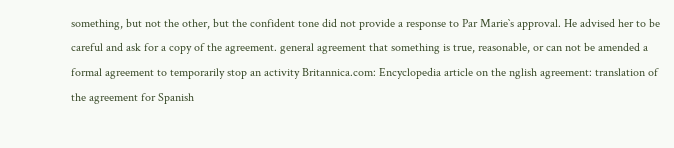something, but not the other, but the confident tone did not provide a response to Par Marie`s approval. He advised her to be careful and ask for a copy of the agreement. general agreement that something is true, reasonable, or can not be amended a formal agreement to temporarily stop an activity Britannica.com: Encyclopedia article on the nglish agreement: translation of the agreement for Spanish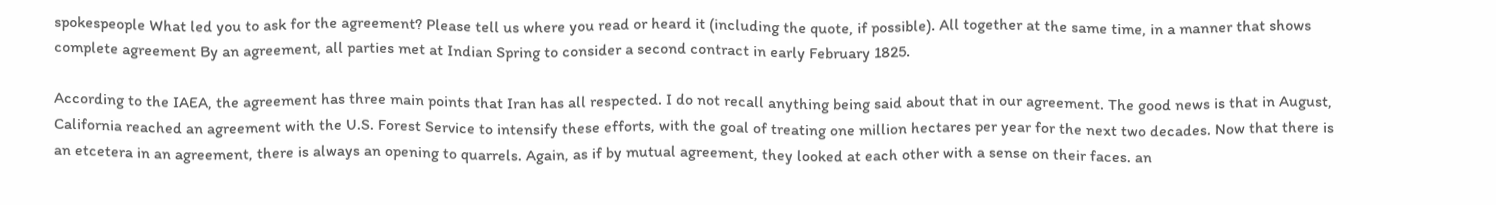spokespeople What led you to ask for the agreement? Please tell us where you read or heard it (including the quote, if possible). All together at the same time, in a manner that shows complete agreement By an agreement, all parties met at Indian Spring to consider a second contract in early February 1825.

According to the IAEA, the agreement has three main points that Iran has all respected. I do not recall anything being said about that in our agreement. The good news is that in August, California reached an agreement with the U.S. Forest Service to intensify these efforts, with the goal of treating one million hectares per year for the next two decades. Now that there is an etcetera in an agreement, there is always an opening to quarrels. Again, as if by mutual agreement, they looked at each other with a sense on their faces. an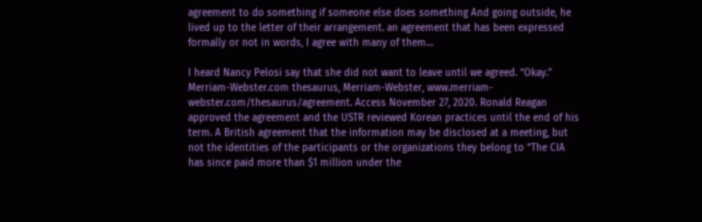agreement to do something if someone else does something And going outside, he lived up to the letter of their arrangement. an agreement that has been expressed formally or not in words, I agree with many of them…

I heard Nancy Pelosi say that she did not want to leave until we agreed. “Okay.” Merriam-Webster.com thesaurus, Merriam-Webster, www.merriam-webster.com/thesaurus/agreement. Access November 27, 2020. Ronald Reagan approved the agreement and the USTR reviewed Korean practices until the end of his term. A British agreement that the information may be disclosed at a meeting, but not the identities of the participants or the organizations they belong to “The CIA has since paid more than $1 million under the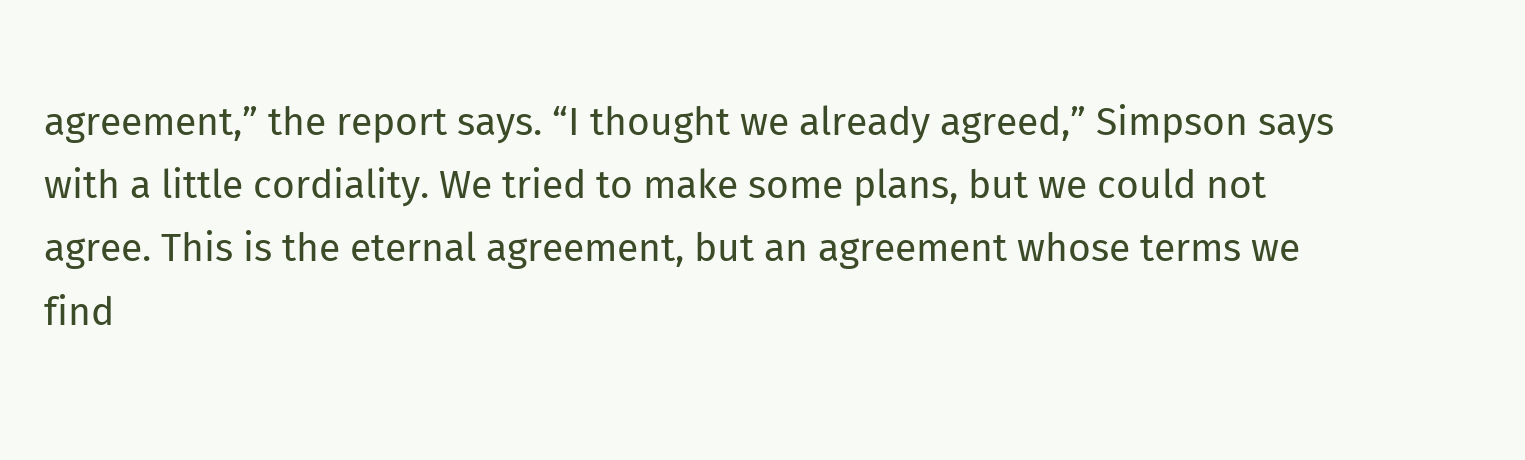agreement,” the report says. “I thought we already agreed,” Simpson says with a little cordiality. We tried to make some plans, but we could not agree. This is the eternal agreement, but an agreement whose terms we find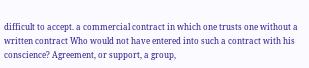difficult to accept. a commercial contract in which one trusts one without a written contract Who would not have entered into such a contract with his conscience? Agreement, or support, a group,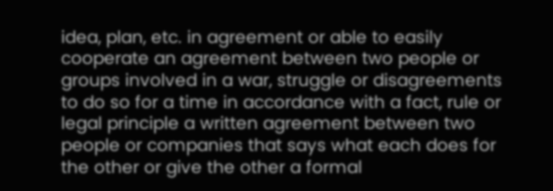idea, plan, etc. in agreement or able to easily cooperate an agreement between two people or groups involved in a war, struggle or disagreements to do so for a time in accordance with a fact, rule or legal principle a written agreement between two people or companies that says what each does for the other or give the other a formal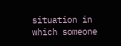situation in which someone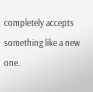completely accepts something like a new one.